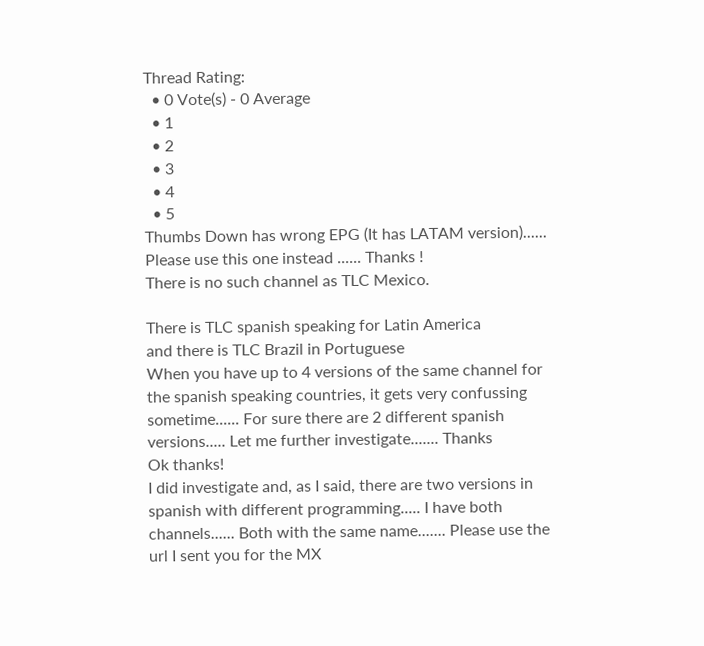Thread Rating:
  • 0 Vote(s) - 0 Average
  • 1
  • 2
  • 3
  • 4
  • 5
Thumbs Down has wrong EPG (It has LATAM version)...... Please use this one instead ...... Thanks !
There is no such channel as TLC Mexico.

There is TLC spanish speaking for Latin America
and there is TLC Brazil in Portuguese
When you have up to 4 versions of the same channel for the spanish speaking countries, it gets very confussing sometime...... For sure there are 2 different spanish versions..... Let me further investigate....... Thanks
Ok thanks!
I did investigate and, as I said, there are two versions in spanish with different programming..... I have both channels...... Both with the same name....... Please use the url I sent you for the MX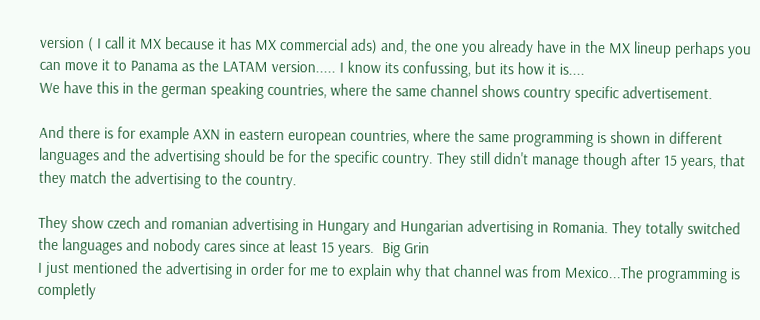version ( I call it MX because it has MX commercial ads) and, the one you already have in the MX lineup perhaps you can move it to Panama as the LATAM version..... I know its confussing, but its how it is....
We have this in the german speaking countries, where the same channel shows country specific advertisement.

And there is for example AXN in eastern european countries, where the same programming is shown in different languages and the advertising should be for the specific country. They still didn't manage though after 15 years, that they match the advertising to the country.

They show czech and romanian advertising in Hungary and Hungarian advertising in Romania. They totally switched the languages and nobody cares since at least 15 years.  Big Grin
I just mentioned the advertising in order for me to explain why that channel was from Mexico...The programming is completly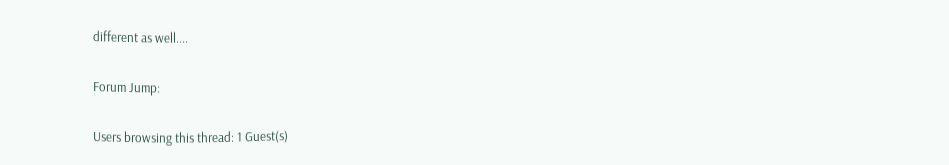different as well....

Forum Jump:

Users browsing this thread: 1 Guest(s)